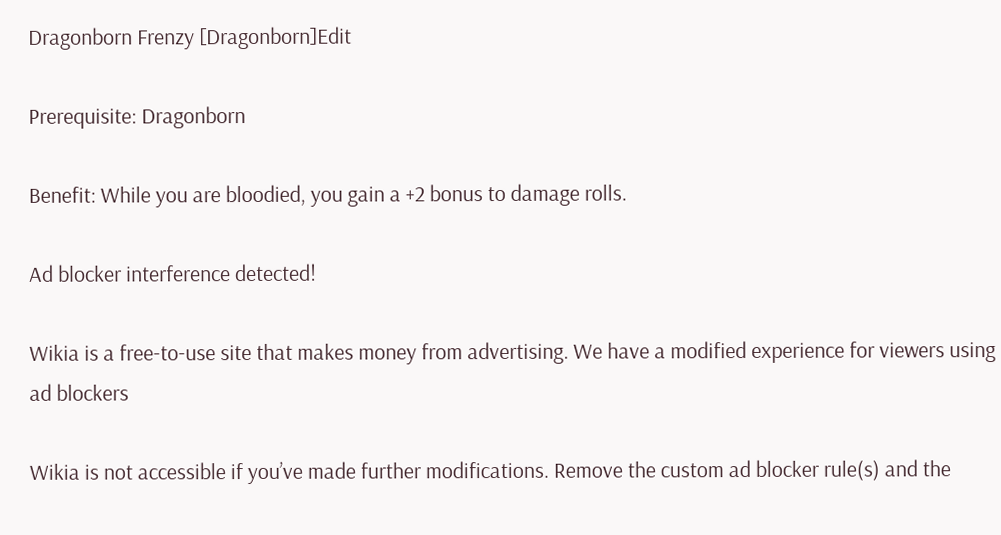Dragonborn Frenzy [Dragonborn]Edit

Prerequisite: Dragonborn

Benefit: While you are bloodied, you gain a +2 bonus to damage rolls.

Ad blocker interference detected!

Wikia is a free-to-use site that makes money from advertising. We have a modified experience for viewers using ad blockers

Wikia is not accessible if you’ve made further modifications. Remove the custom ad blocker rule(s) and the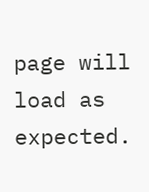page will load as expected.